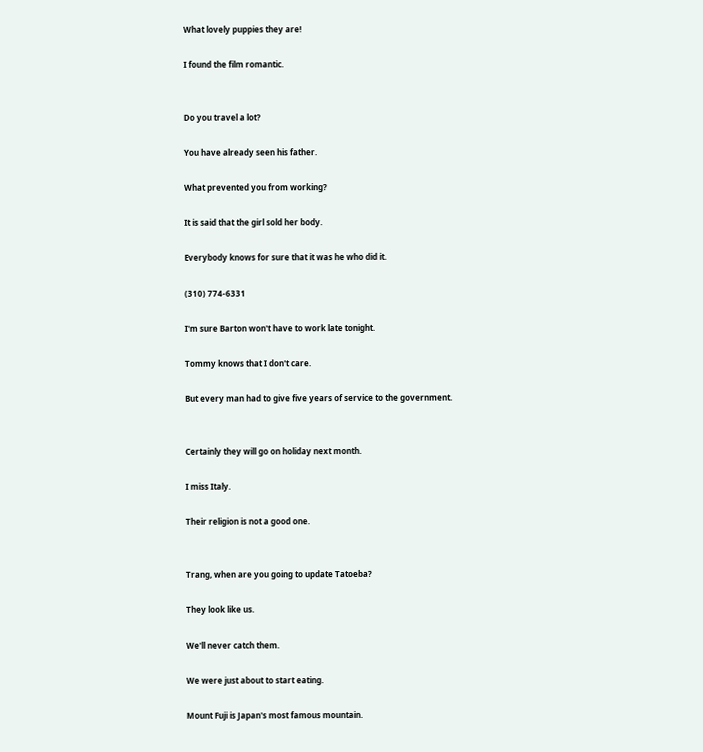What lovely puppies they are!

I found the film romantic.


Do you travel a lot?

You have already seen his father.

What prevented you from working?

It is said that the girl sold her body.

Everybody knows for sure that it was he who did it.

(310) 774-6331

I'm sure Barton won't have to work late tonight.

Tommy knows that I don't care.

But every man had to give five years of service to the government.


Certainly they will go on holiday next month.

I miss Italy.

Their religion is not a good one.


Trang, when are you going to update Tatoeba?

They look like us.

We'll never catch them.

We were just about to start eating.

Mount Fuji is Japan's most famous mountain.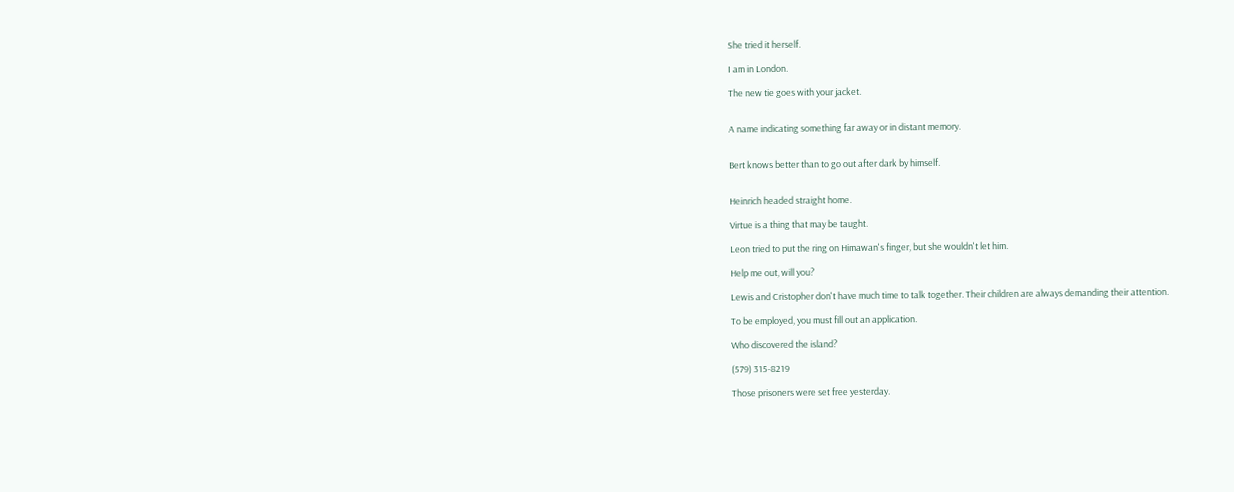She tried it herself.

I am in London.

The new tie goes with your jacket.


A name indicating something far away or in distant memory.


Bert knows better than to go out after dark by himself.


Heinrich headed straight home.

Virtue is a thing that may be taught.

Leon tried to put the ring on Himawan's finger, but she wouldn't let him.

Help me out, will you?

Lewis and Cristopher don't have much time to talk together. Their children are always demanding their attention.

To be employed, you must fill out an application.

Who discovered the island?

(579) 315-8219

Those prisoners were set free yesterday.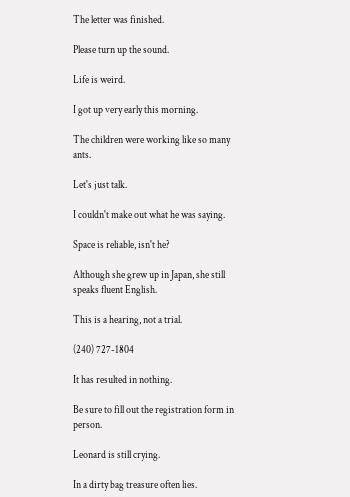The letter was finished.

Please turn up the sound.

Life is weird.

I got up very early this morning.

The children were working like so many ants.

Let's just talk.

I couldn't make out what he was saying.

Space is reliable, isn't he?

Although she grew up in Japan, she still speaks fluent English.

This is a hearing, not a trial.

(240) 727-1804

It has resulted in nothing.

Be sure to fill out the registration form in person.

Leonard is still crying.

In a dirty bag treasure often lies.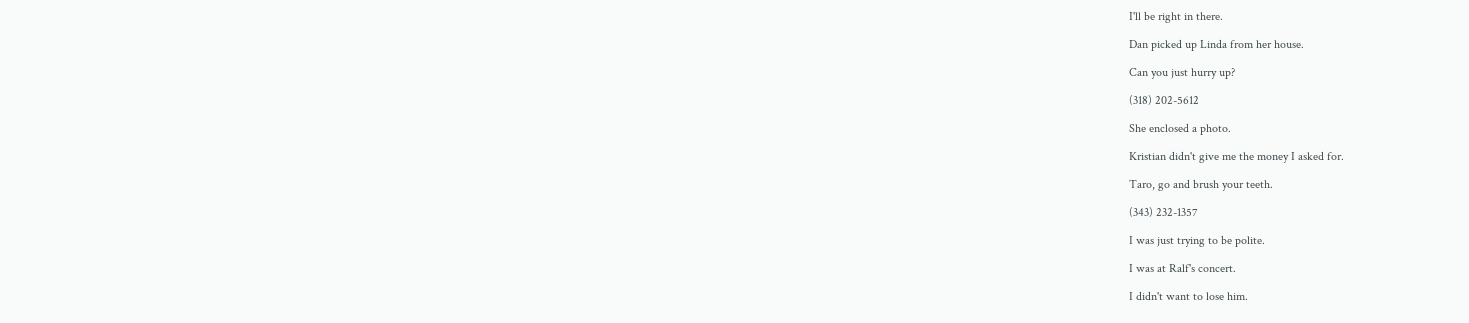I'll be right in there.

Dan picked up Linda from her house.

Can you just hurry up?

(318) 202-5612

She enclosed a photo.

Kristian didn't give me the money I asked for.

Taro, go and brush your teeth.

(343) 232-1357

I was just trying to be polite.

I was at Ralf's concert.

I didn't want to lose him.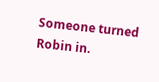Someone turned Robin in.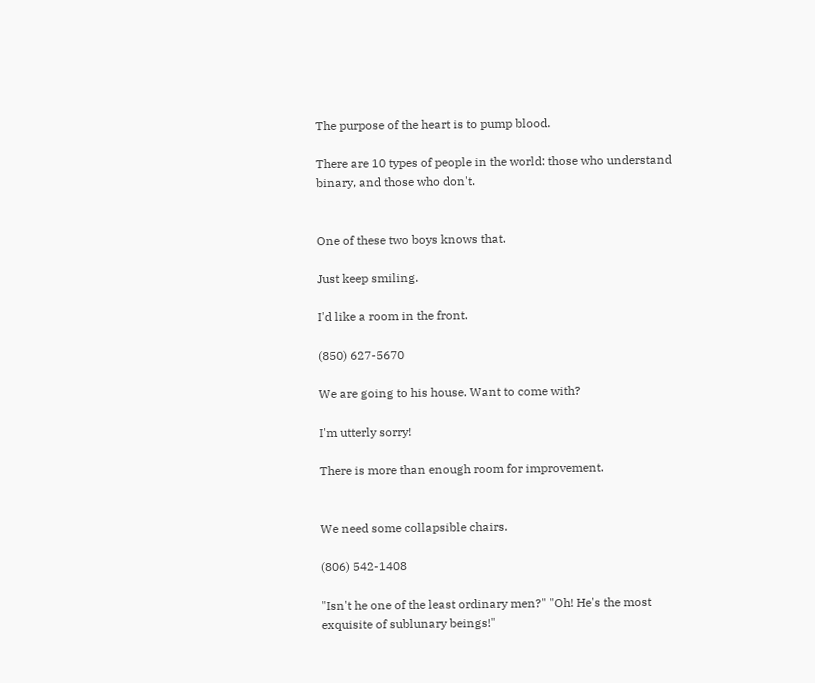The purpose of the heart is to pump blood.

There are 10 types of people in the world: those who understand binary, and those who don't.


One of these two boys knows that.

Just keep smiling.

I'd like a room in the front.

(850) 627-5670

We are going to his house. Want to come with?

I'm utterly sorry!

There is more than enough room for improvement.


We need some collapsible chairs.

(806) 542-1408

"Isn't he one of the least ordinary men?" "Oh! He's the most exquisite of sublunary beings!"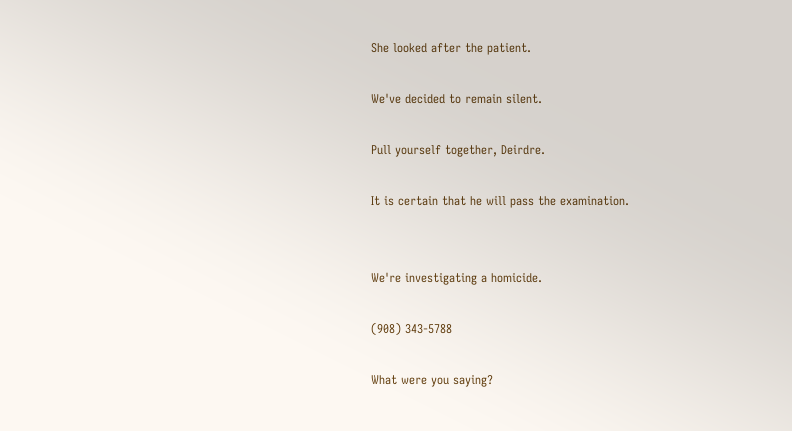She looked after the patient.

We've decided to remain silent.

Pull yourself together, Deirdre.

It is certain that he will pass the examination.


We're investigating a homicide.

(908) 343-5788

What were you saying?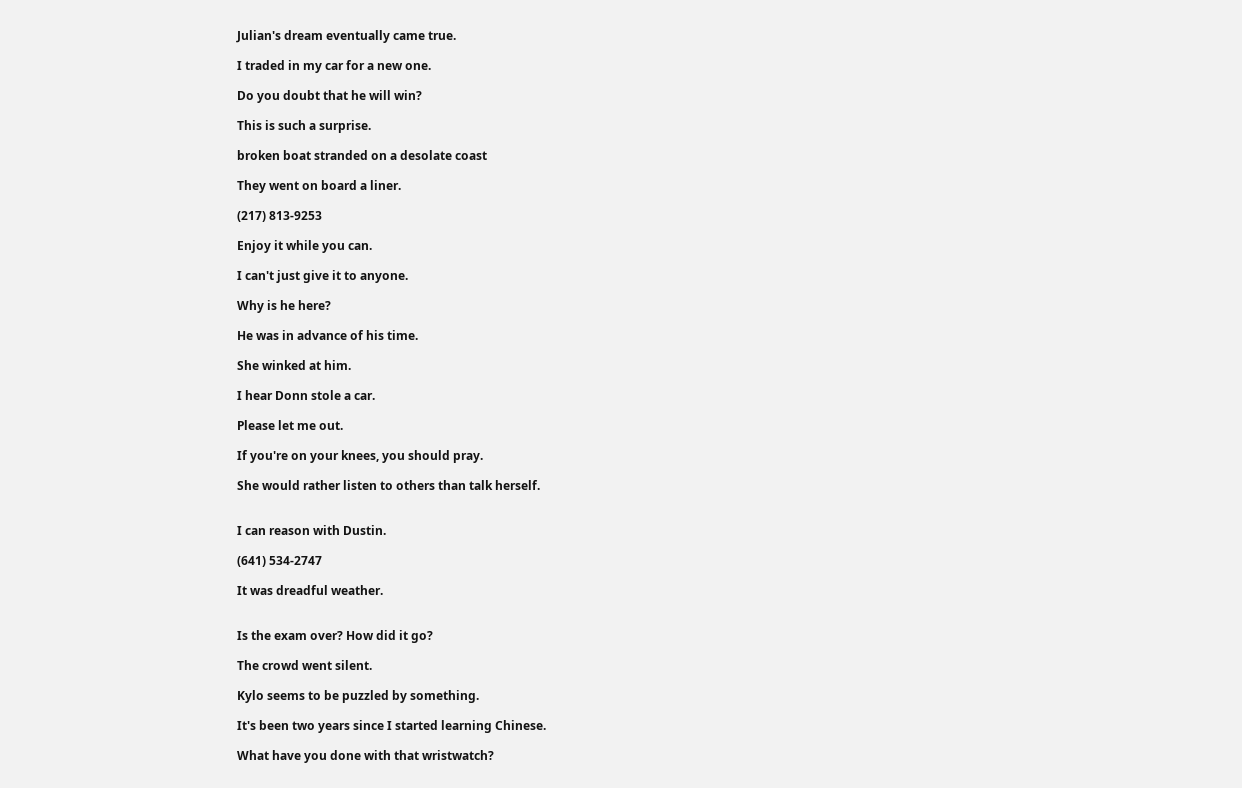Julian's dream eventually came true.

I traded in my car for a new one.

Do you doubt that he will win?

This is such a surprise.

broken boat stranded on a desolate coast

They went on board a liner.

(217) 813-9253

Enjoy it while you can.

I can't just give it to anyone.

Why is he here?

He was in advance of his time.

She winked at him.

I hear Donn stole a car.

Please let me out.

If you're on your knees, you should pray.

She would rather listen to others than talk herself.


I can reason with Dustin.

(641) 534-2747

It was dreadful weather.


Is the exam over? How did it go?

The crowd went silent.

Kylo seems to be puzzled by something.

It's been two years since I started learning Chinese.

What have you done with that wristwatch?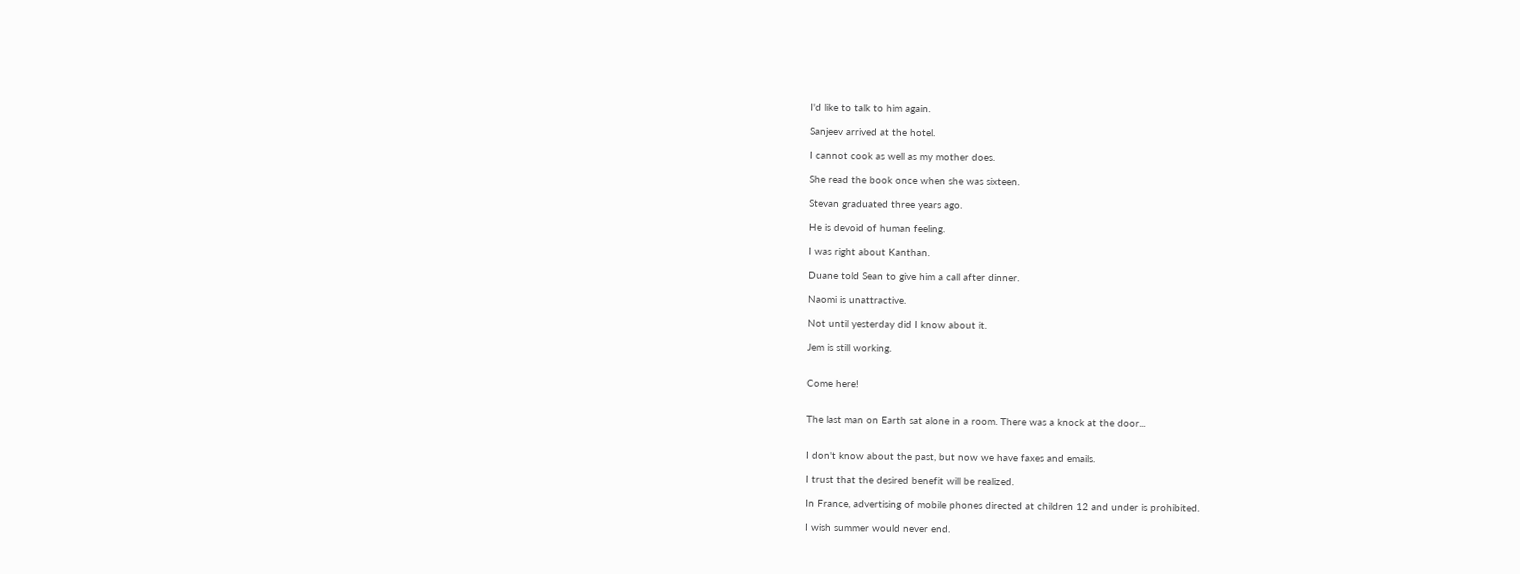I'd like to talk to him again.

Sanjeev arrived at the hotel.

I cannot cook as well as my mother does.

She read the book once when she was sixteen.

Stevan graduated three years ago.

He is devoid of human feeling.

I was right about Kanthan.

Duane told Sean to give him a call after dinner.

Naomi is unattractive.

Not until yesterday did I know about it.

Jem is still working.


Come here!


The last man on Earth sat alone in a room. There was a knock at the door...


I don't know about the past, but now we have faxes and emails.

I trust that the desired benefit will be realized.

In France, advertising of mobile phones directed at children 12 and under is prohibited.

I wish summer would never end.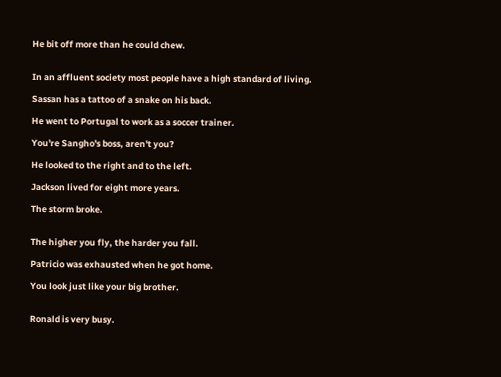He bit off more than he could chew.


In an affluent society most people have a high standard of living.

Sassan has a tattoo of a snake on his back.

He went to Portugal to work as a soccer trainer.

You're Sangho's boss, aren't you?

He looked to the right and to the left.

Jackson lived for eight more years.

The storm broke.


The higher you fly, the harder you fall.

Patricio was exhausted when he got home.

You look just like your big brother.


Ronald is very busy.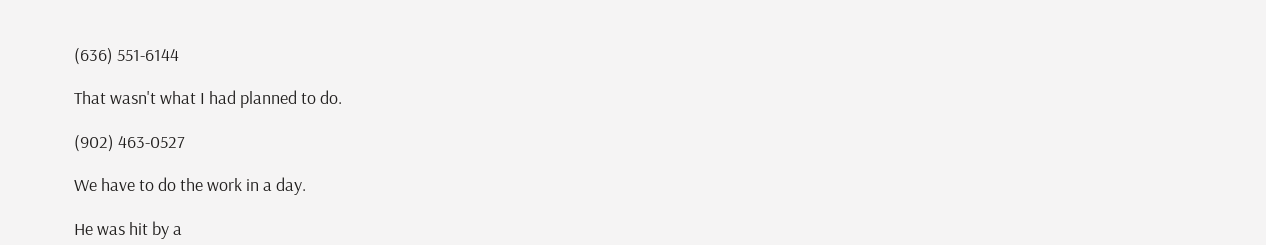(636) 551-6144

That wasn't what I had planned to do.

(902) 463-0527

We have to do the work in a day.

He was hit by a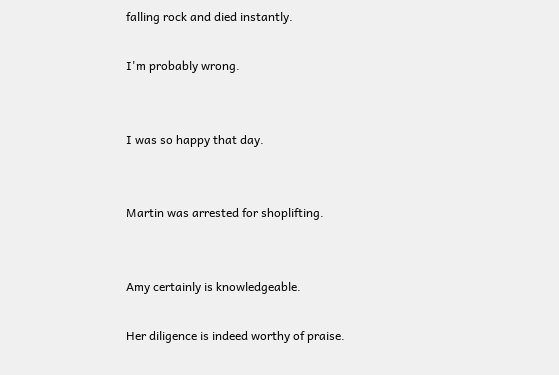falling rock and died instantly.

I'm probably wrong.


I was so happy that day.


Martin was arrested for shoplifting.


Amy certainly is knowledgeable.

Her diligence is indeed worthy of praise.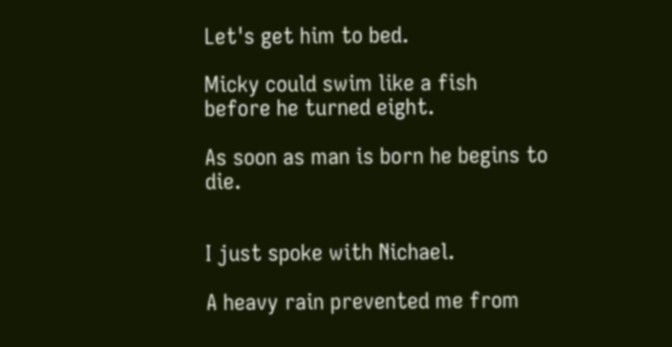Let's get him to bed.

Micky could swim like a fish before he turned eight.

As soon as man is born he begins to die.


I just spoke with Nichael.

A heavy rain prevented me from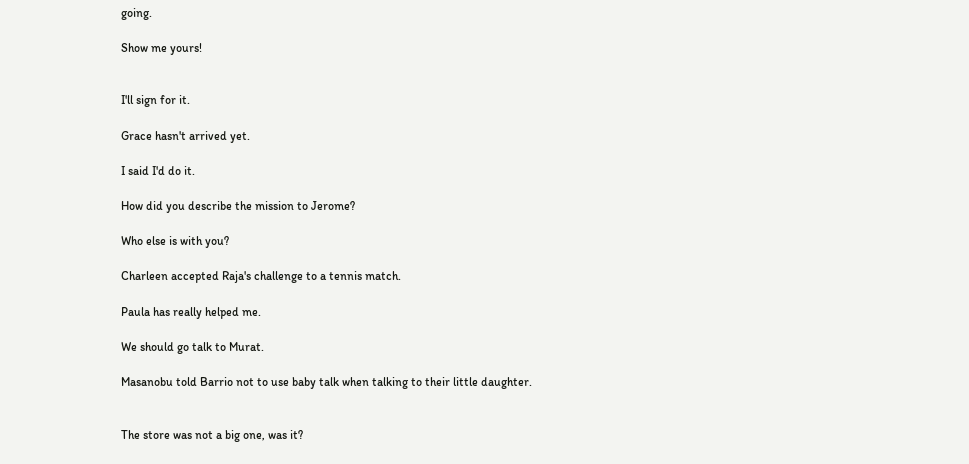going.

Show me yours!


I'll sign for it.

Grace hasn't arrived yet.

I said I'd do it.

How did you describe the mission to Jerome?

Who else is with you?

Charleen accepted Raja's challenge to a tennis match.

Paula has really helped me.

We should go talk to Murat.

Masanobu told Barrio not to use baby talk when talking to their little daughter.


The store was not a big one, was it?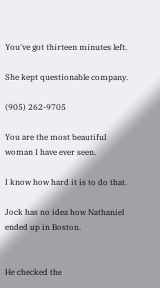You've got thirteen minutes left.

She kept questionable company.

(905) 262-9705

You are the most beautiful woman I have ever seen.

I know how hard it is to do that.

Jock has no idea how Nathaniel ended up in Boston.


He checked the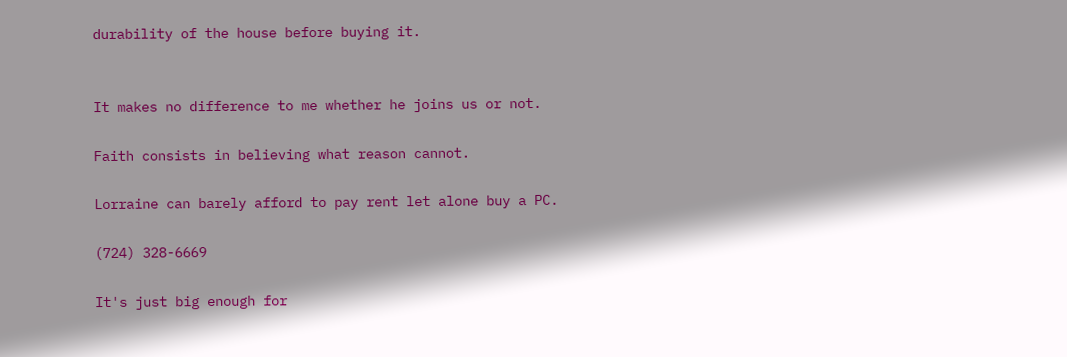durability of the house before buying it.


It makes no difference to me whether he joins us or not.

Faith consists in believing what reason cannot.

Lorraine can barely afford to pay rent let alone buy a PC.

(724) 328-6669

It's just big enough for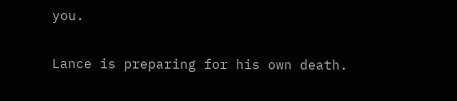you.


Lance is preparing for his own death.